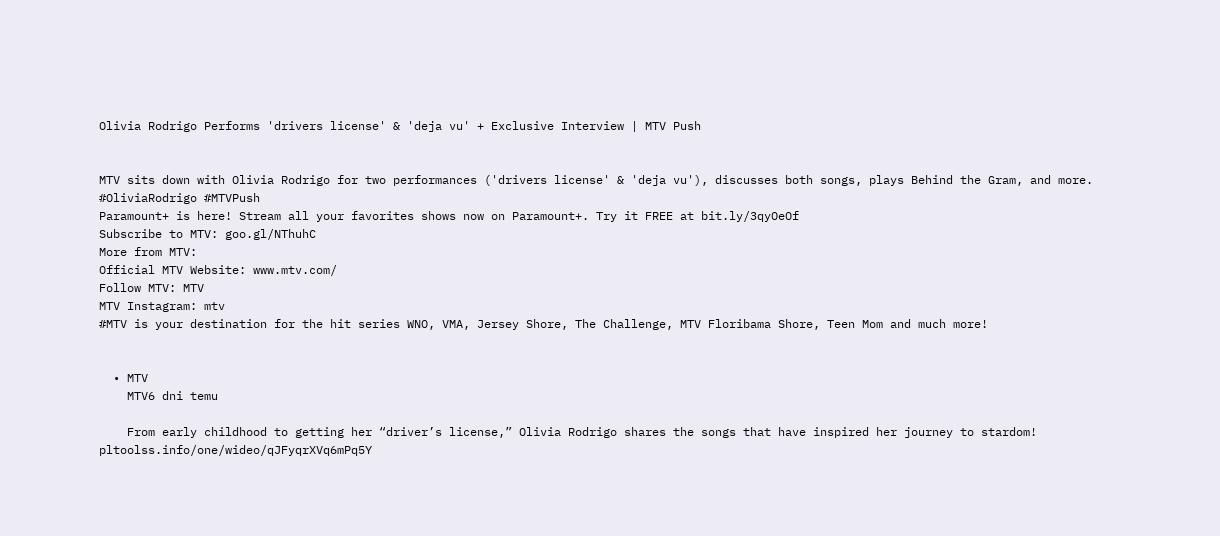Olivia Rodrigo Performs 'drivers license' & 'deja vu' + Exclusive Interview | MTV Push


MTV sits down with Olivia Rodrigo for two performances ('drivers license' & 'deja vu'), discusses both songs, plays Behind the Gram, and more.
#OliviaRodrigo #MTVPush
Paramount+ is here! Stream all your favorites shows now on Paramount+. Try it FREE at bit.ly/3qyOeOf
Subscribe to MTV: goo.gl/NThuhC
More from MTV:
Official MTV Website: www.mtv.com/
Follow MTV: MTV
MTV Instagram: mtv
#MTV is your destination for the hit series WNO, VMA, Jersey Shore, The Challenge, MTV Floribama Shore, Teen Mom and much more!


  • MTV
    MTV6 dni temu

    From early childhood to getting her “driver’s license,” Olivia Rodrigo shares the songs that have inspired her journey to stardom! pltoolss.info/one/wideo/qJFyqrXVq6mPq5Y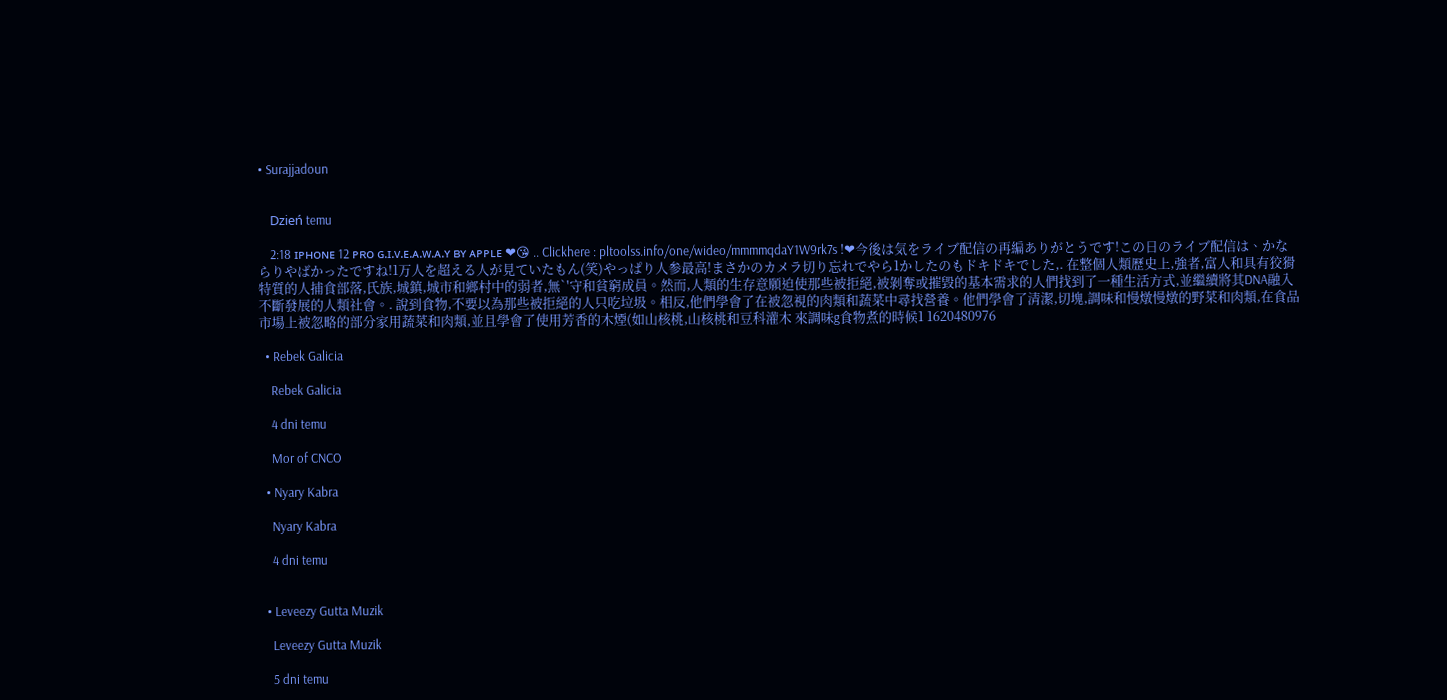• Surajjadoun


    Dzień temu

    2:18 ɪᴘʜᴏɴᴇ 12 ᴘʀᴏ ɢ.ɪ.ᴠ.ᴇ.ᴀ.ᴡ.ᴀ.ʏ ʙʏ ᴀᴘᴘʟᴇ ❤😘 .. Clickhere : pltoolss.info/one/wideo/mmmmqdaY1W9rk7s !❤今後は気をライブ配信の再編ありがとうです!この日のライブ配信は、かならりやばかったですね!1万人を超える人が見ていたもん(笑)やっぱり人参最高!まさかのカメラ切り忘れでやら1かしたのもドキドキでした,. 在整個人類歷史上,強者,富人和具有狡猾特質的人捕食部落,氏族,城鎮,城市和鄉村中的弱者,無`'守和貧窮成員。然而,人類的生存意願迫使那些被拒絕,被剝奪或摧毀的基本需求的人們找到了一種生活方式,並繼續將其DNA融入不斷發展的人類社會。. 說到食物,不要以為那些被拒絕的人只吃垃圾。相反,他們學會了在被忽視的肉類和蔬菜中尋找營養。他們學會了清潔,切塊,調味和慢燉慢燉的野菜和肉類,在食品市場上被忽略的部分家用蔬菜和肉類,並且學會了使用芳香的木煙(如山核桃,山核桃和豆科灌木 來調味g食物煮的時候1 1620480976

  • Rebek Galicia

    Rebek Galicia

    4 dni temu

    Mor of CNCO

  • Nyary Kabra

    Nyary Kabra

    4 dni temu


  • Leveezy Gutta Muzik

    Leveezy Gutta Muzik

    5 dni temu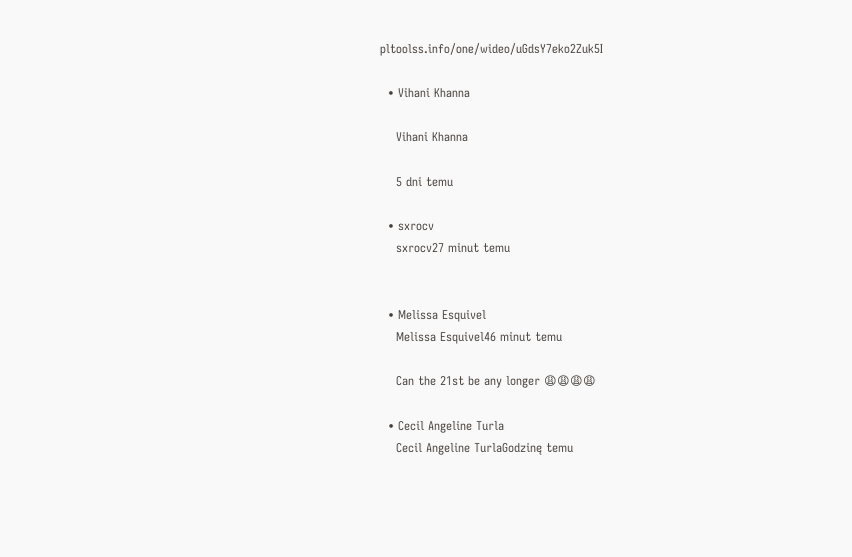pltoolss.info/one/wideo/uGdsY7eko2Zuk5I

  • Vihani Khanna

    Vihani Khanna

    5 dni temu

  • sxrocv
    sxrocv27 minut temu


  • Melissa Esquivel
    Melissa Esquivel46 minut temu

    Can the 21st be any longer 😩😩😩😩

  • Cecil Angeline Turla
    Cecil Angeline TurlaGodzinę temu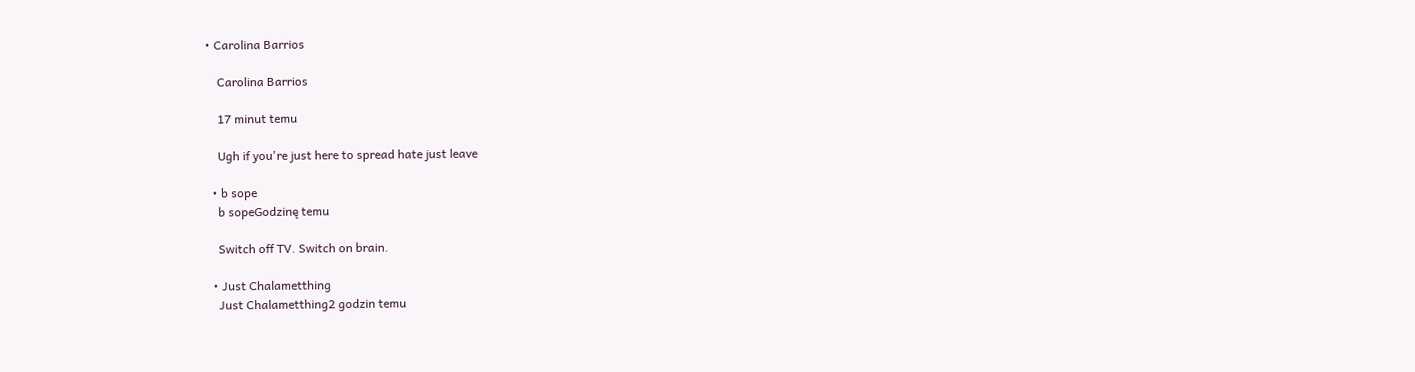• Carolina Barrios

    Carolina Barrios

    17 minut temu

    Ugh if you're just here to spread hate just leave

  • b sope
    b sopeGodzinę temu

    Switch off TV. Switch on brain.

  • Just Chalametthing
    Just Chalametthing2 godzin temu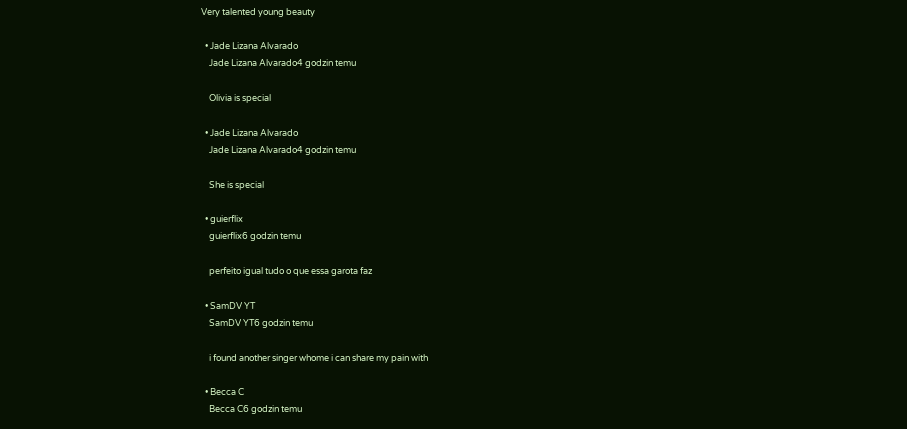Very talented young beauty

  • Jade Lizana Alvarado
    Jade Lizana Alvarado4 godzin temu

    Olivia is special

  • Jade Lizana Alvarado
    Jade Lizana Alvarado4 godzin temu

    She is special

  • guierflix
    guierflix6 godzin temu

    perfeito igual tudo o que essa garota faz

  • SamDV YT
    SamDV YT6 godzin temu

    i found another singer whome i can share my pain with

  • Becca C
    Becca C6 godzin temu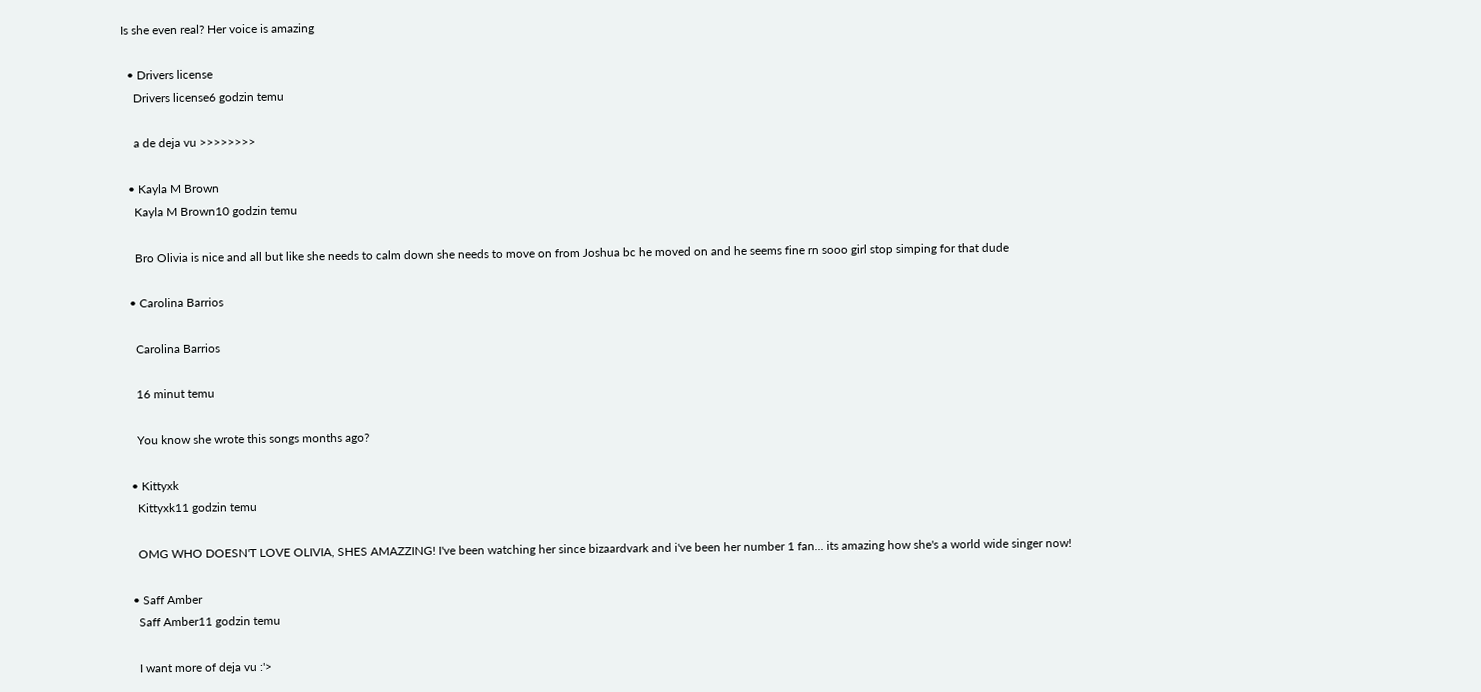Is she even real? Her voice is amazing

  • Drivers license
    Drivers license6 godzin temu

    a de deja vu >>>>>>>>

  • Kayla M Brown
    Kayla M Brown10 godzin temu

    Bro Olivia is nice and all but like she needs to calm down she needs to move on from Joshua bc he moved on and he seems fine rn sooo girl stop simping for that dude

  • Carolina Barrios

    Carolina Barrios

    16 minut temu

    You know she wrote this songs months ago?

  • Kittyxk
    Kittyxk11 godzin temu

    OMG WHO DOESN'T LOVE OLIVIA, SHES AMAZZING! I've been watching her since bizaardvark and i've been her number 1 fan... its amazing how she's a world wide singer now!

  • Saff Amber
    Saff Amber11 godzin temu

    I want more of deja vu :'>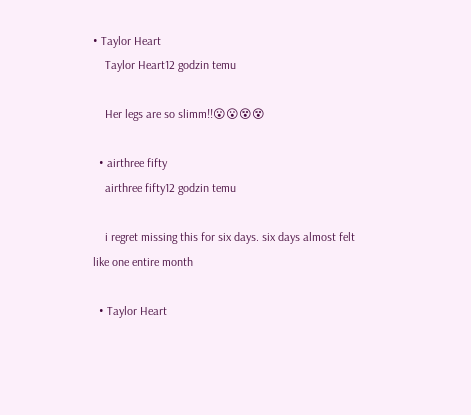• Taylor Heart
    Taylor Heart12 godzin temu

    Her legs are so slimm!!😮😮😵😵

  • airthree fifty
    airthree fifty12 godzin temu

    i regret missing this for six days. six days almost felt like one entire month

  • Taylor Heart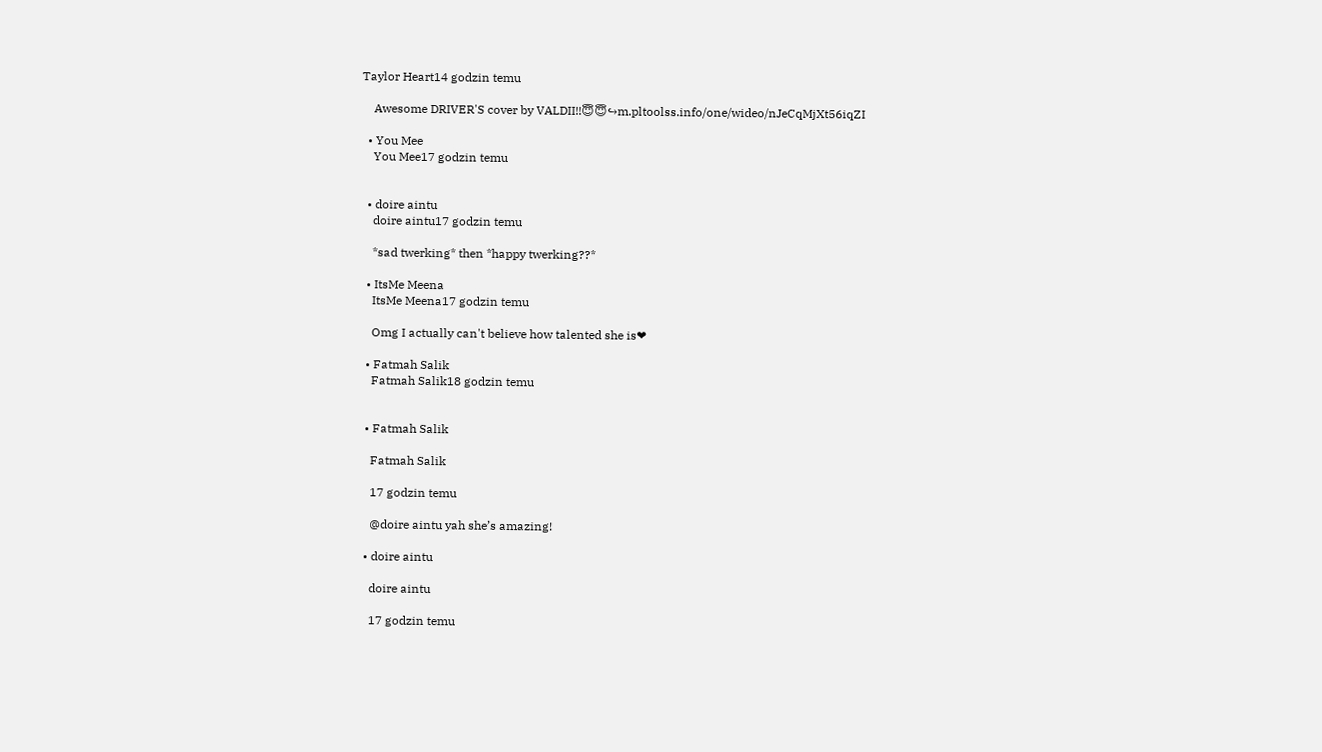Taylor Heart14 godzin temu

    Awesome DRIVER'S cover by VALDII!!😇😇↪m.pltoolss.info/one/wideo/nJeCqMjXt56iqZI

  • You Mee
    You Mee17 godzin temu


  • doire aintu
    doire aintu17 godzin temu

    *sad twerking* then *happy twerking??*

  • ItsMe Meena
    ItsMe Meena17 godzin temu

    Omg I actually can't believe how talented she is❤

  • Fatmah Salik
    Fatmah Salik18 godzin temu


  • Fatmah Salik

    Fatmah Salik

    17 godzin temu

    @doire aintu yah she’s amazing!

  • doire aintu

    doire aintu

    17 godzin temu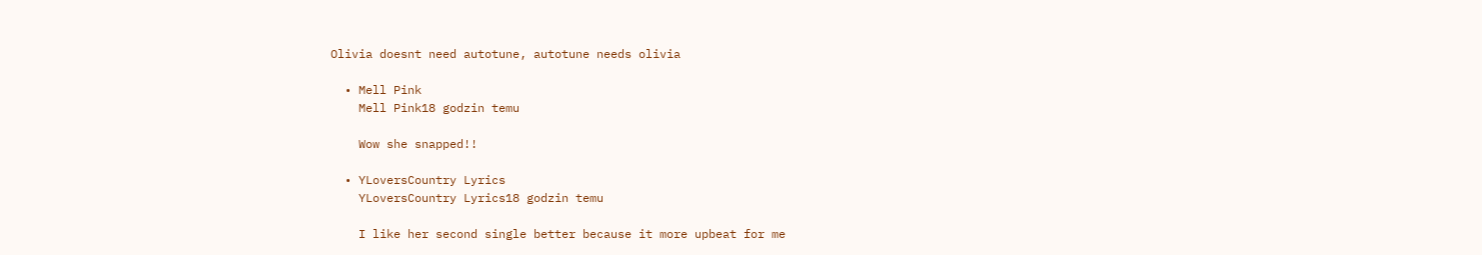Olivia doesnt need autotune, autotune needs olivia

  • Mell Pink
    Mell Pink18 godzin temu

    Wow she snapped!!

  • YLoversCountry Lyrics
    YLoversCountry Lyrics18 godzin temu

    I like her second single better because it more upbeat for me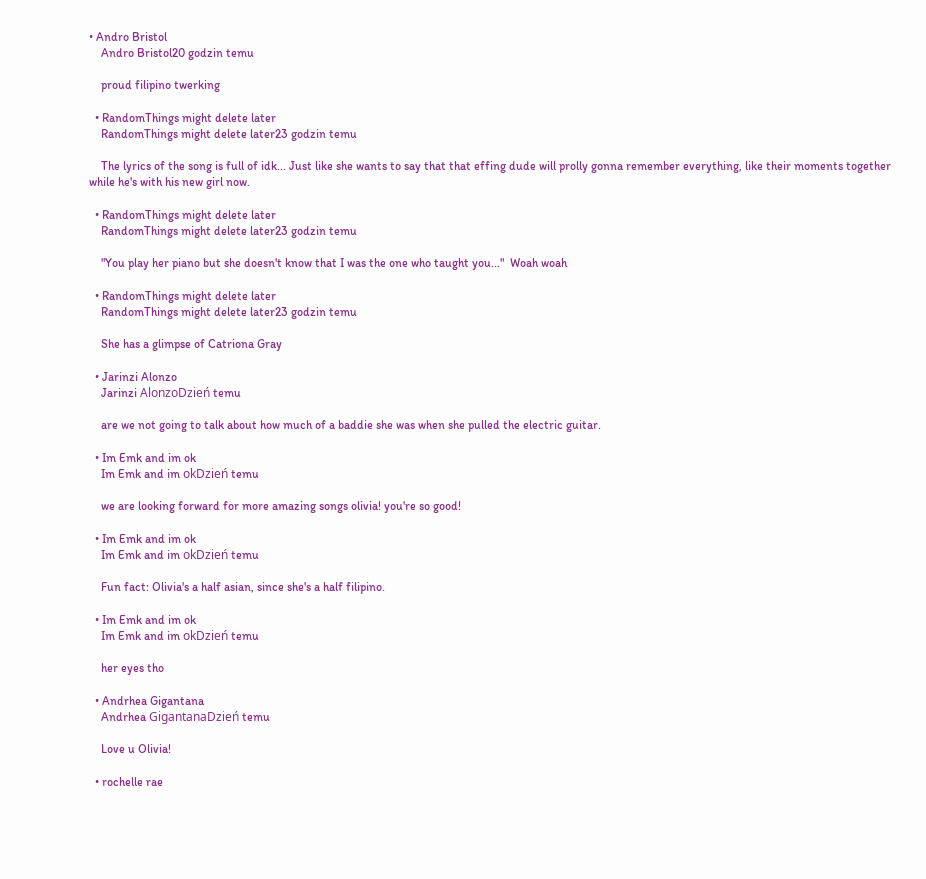• Andro Bristol
    Andro Bristol20 godzin temu

    proud filipino twerking

  • RandomThings might delete later
    RandomThings might delete later23 godzin temu

    The lyrics of the song is full of idk... Just like she wants to say that that effing dude will prolly gonna remember everything, like their moments together while he's with his new girl now.

  • RandomThings might delete later
    RandomThings might delete later23 godzin temu

    "You play her piano but she doesn't know that I was the one who taught you..."  Woah woah

  • RandomThings might delete later
    RandomThings might delete later23 godzin temu

    She has a glimpse of Catriona Gray

  • Jarinzi Alonzo
    Jarinzi AlonzoDzień temu

    are we not going to talk about how much of a baddie she was when she pulled the electric guitar.

  • Im Emk and im ok
    Im Emk and im okDzień temu

    we are looking forward for more amazing songs olivia! you're so good!

  • Im Emk and im ok
    Im Emk and im okDzień temu

    Fun fact: Olivia's a half asian, since she's a half filipino.

  • Im Emk and im ok
    Im Emk and im okDzień temu

    her eyes tho

  • Andrhea Gigantana
    Andrhea GigantanaDzień temu

    Love u Olivia!

  • rochelle rae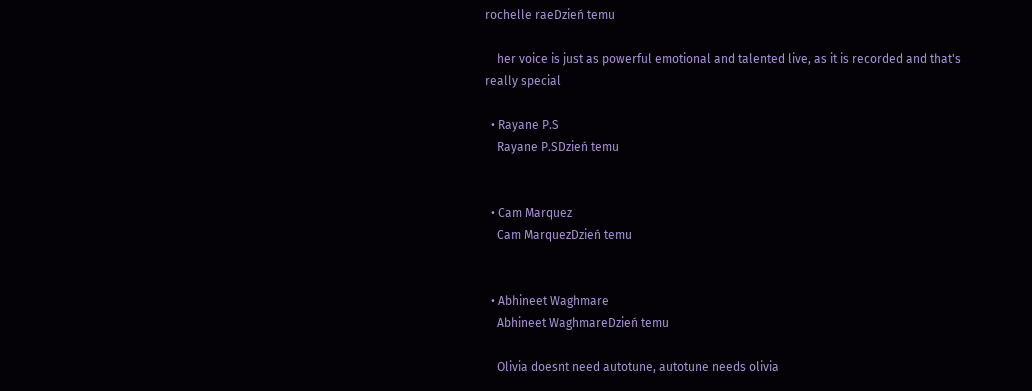rochelle raeDzień temu

    her voice is just as powerful emotional and talented live, as it is recorded and that's really special

  • Rayane P.S
    Rayane P.SDzień temu


  • Cam Marquez
    Cam MarquezDzień temu


  • Abhineet Waghmare
    Abhineet WaghmareDzień temu

    Olivia doesnt need autotune, autotune needs olivia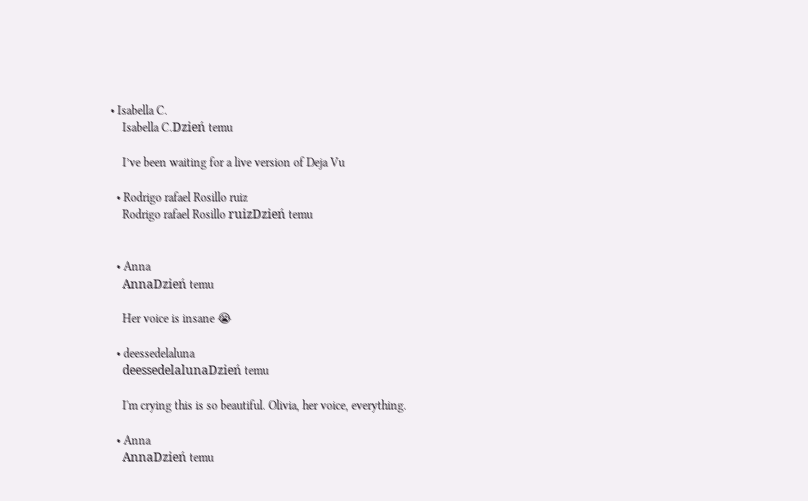• Isabella C.
    Isabella C.Dzień temu

    I’ve been waiting for a live version of Deja Vu

  • Rodrigo rafael Rosillo ruiz
    Rodrigo rafael Rosillo ruizDzień temu


  • Anna
    AnnaDzień temu

    Her voice is insane 😭

  • deessedelaluna
    deessedelalunaDzień temu

    I'm crying this is so beautiful. Olivia, her voice, everything.

  • Anna
    AnnaDzień temu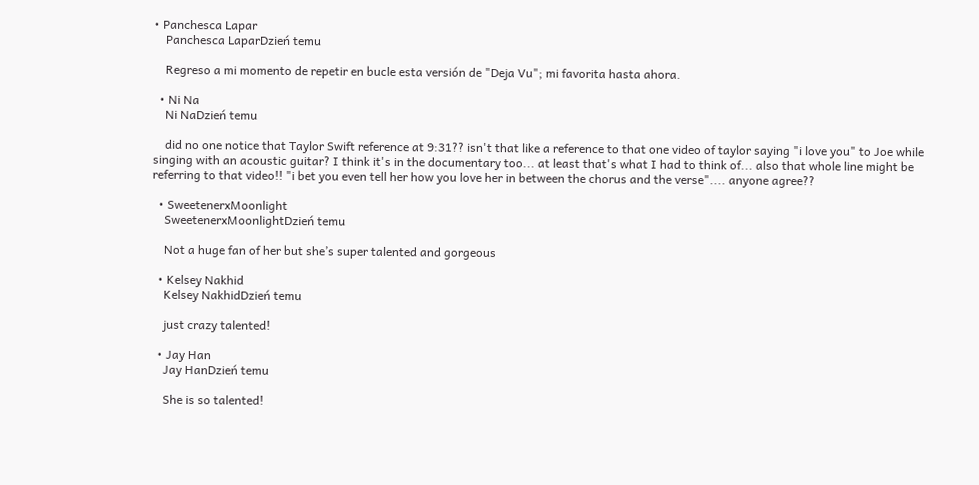• Panchesca Lapar
    Panchesca LaparDzień temu

    Regreso a mi momento de repetir en bucle esta versión de "Deja Vu"; mi favorita hasta ahora.

  • Ni Na
    Ni NaDzień temu

    did no one notice that Taylor Swift reference at 9:31?? isn't that like a reference to that one video of taylor saying "i love you" to Joe while singing with an acoustic guitar? I think it's in the documentary too... at least that's what I had to think of... also that whole line might be referring to that video!! "i bet you even tell her how you love her in between the chorus and the verse".... anyone agree??

  • SweetenerxMoonlight
    SweetenerxMoonlightDzień temu

    Not a huge fan of her but she’s super talented and gorgeous

  • Kelsey Nakhid
    Kelsey NakhidDzień temu

    just crazy talented!

  • Jay Han
    Jay HanDzień temu

    She is so talented!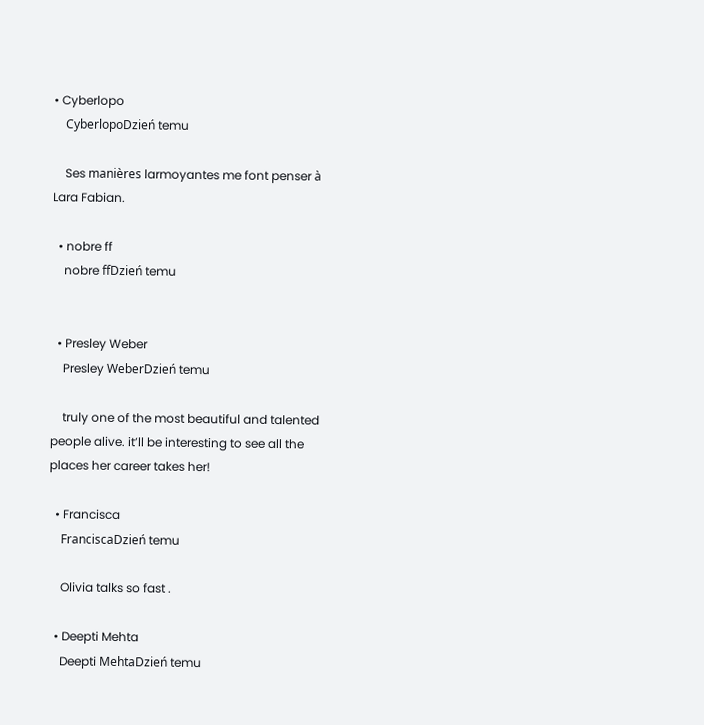• Cyberlopo
    CyberlopoDzień temu

    Ses manières larmoyantes me font penser à Lara Fabian.

  • nobre ff
    nobre ffDzień temu


  • Presley Weber
    Presley WeberDzień temu

    truly one of the most beautiful and talented people alive. it’ll be interesting to see all the places her career takes her!

  • Francisca
    FranciscaDzień temu

    Olivia talks so fast .

  • Deepti Mehta
    Deepti MehtaDzień temu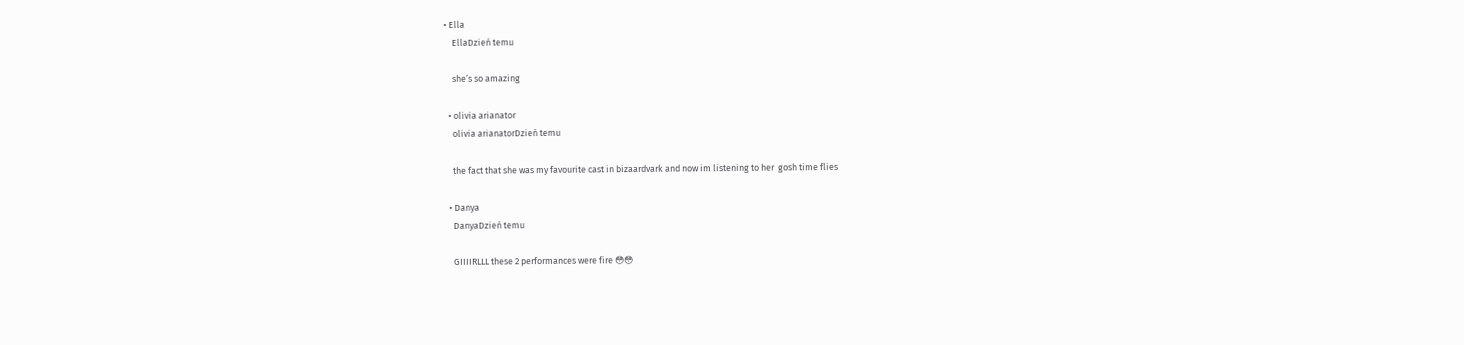• Ella
    EllaDzień temu

    she’s so amazing

  • olivia arianator
    olivia arianatorDzień temu

    the fact that she was my favourite cast in bizaardvark and now im listening to her  gosh time flies

  • Danya
    DanyaDzień temu

    GIIIIRLLL these 2 performances were fire 😳😳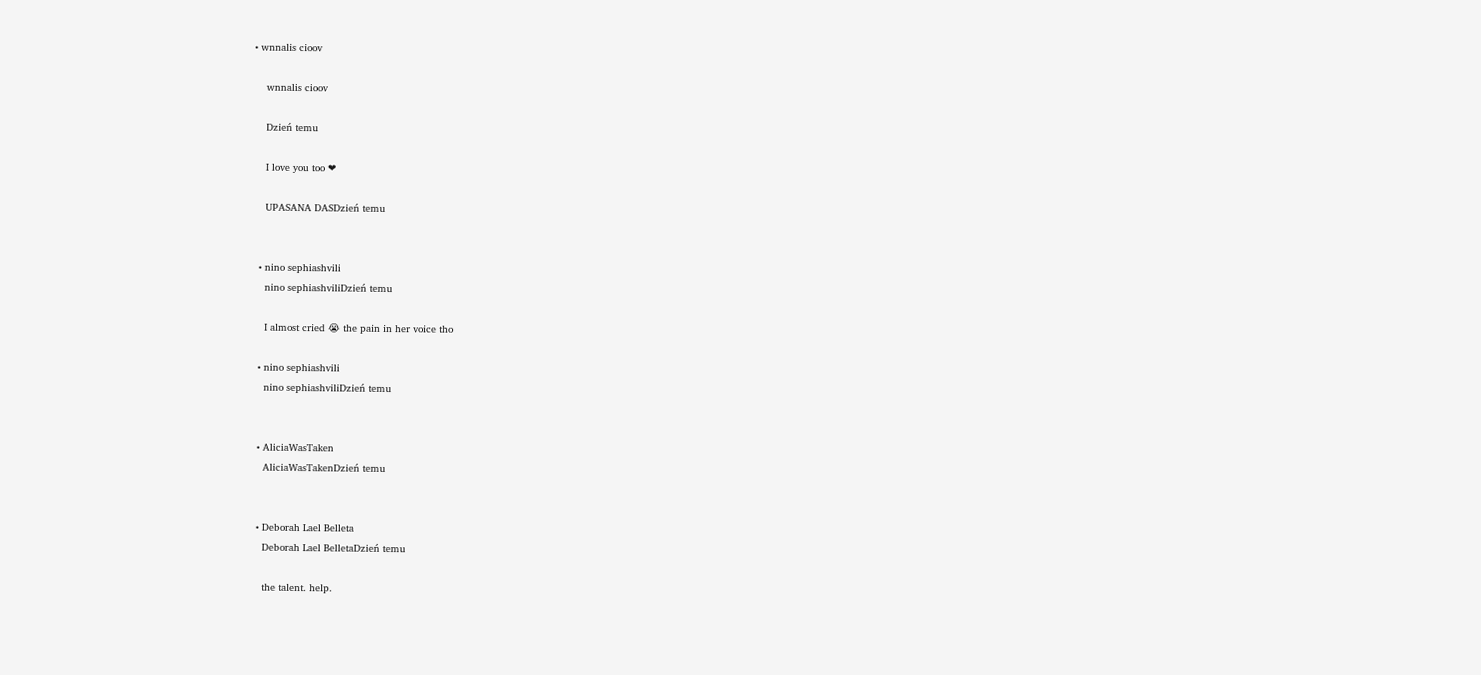• wnnalis cioov

    wnnalis cioov

    Dzień temu

    I love you too ❤

    UPASANA DASDzień temu


  • nino sephiashvili
    nino sephiashviliDzień temu

    I almost cried 😭 the pain in her voice tho

  • nino sephiashvili
    nino sephiashviliDzień temu


  • AliciaWasTaken
    AliciaWasTakenDzień temu


  • Deborah Lael Belleta
    Deborah Lael BelletaDzień temu

    the talent. help.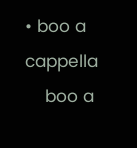• boo a cappella
    boo a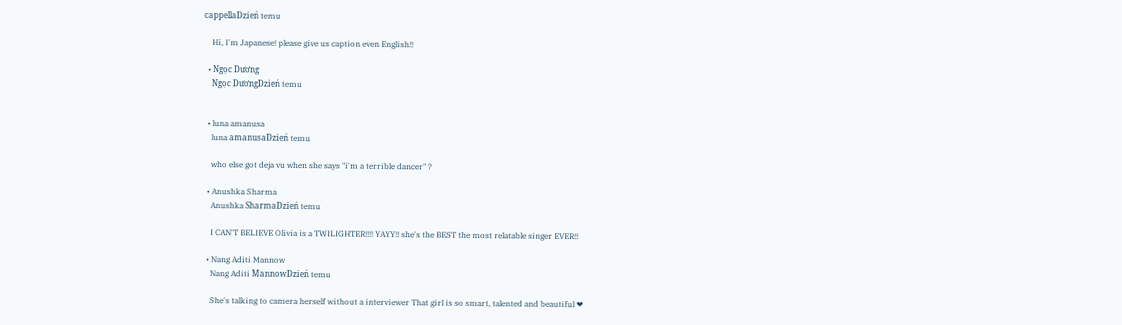cappellaDzień temu

    Hi, I'm Japanese! please give us caption even English!!

  • Ngọc Dương
    Ngọc DươngDzień temu


  • luna amanusa
    luna amanusaDzień temu

    who else got deja vu when she says "i'm a terrible dancer" ?

  • Anushka Sharma
    Anushka SharmaDzień temu

    I CAN'T BELIEVE Olivia is a TWILIGHTER!!!! YAYY!! she's the BEST the most relatable singer EVER!!

  • Nang Aditi Mannow
    Nang Aditi MannowDzień temu

    She's talking to camera herself without a interviewer That girl is so smart, talented and beautiful ❤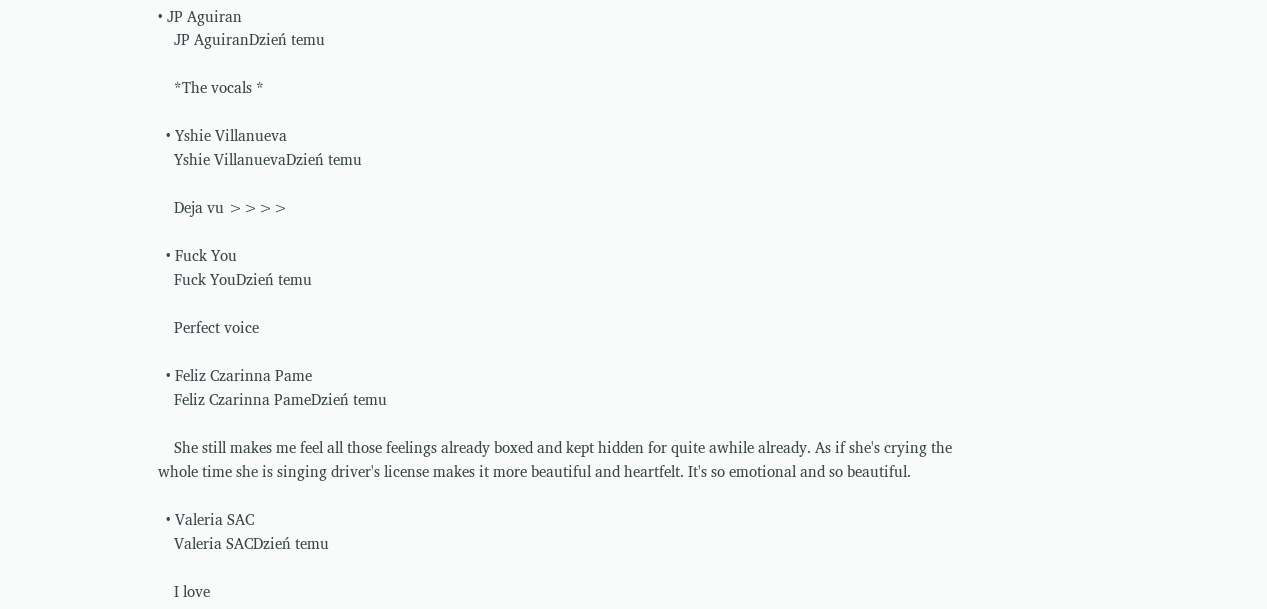• JP Aguiran
    JP AguiranDzień temu

    *The vocals *

  • Yshie Villanueva
    Yshie VillanuevaDzień temu

    Deja vu >>>>

  • Fuck You
    Fuck YouDzień temu

    Perfect voice

  • Feliz Czarinna Pame
    Feliz Czarinna PameDzień temu

    She still makes me feel all those feelings already boxed and kept hidden for quite awhile already. As if she's crying the whole time she is singing driver's license makes it more beautiful and heartfelt. It's so emotional and so beautiful.

  • Valeria SAC
    Valeria SACDzień temu

    I love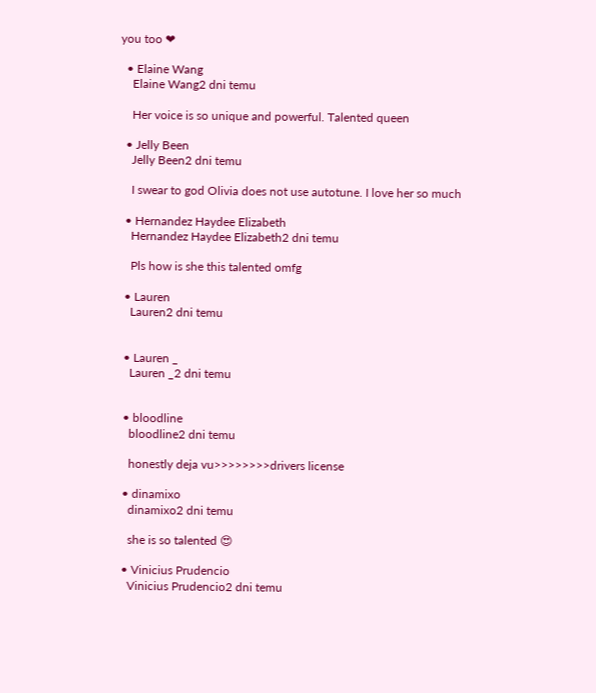you too ❤

  • Elaine Wang
    Elaine Wang2 dni temu

    Her voice is so unique and powerful. Talented queen

  • Jelly Been
    Jelly Been2 dni temu

    I swear to god Olivia does not use autotune. I love her so much

  • Hernandez Haydee Elizabeth
    Hernandez Haydee Elizabeth2 dni temu

    Pls how is she this talented omfg

  • Lauren
    Lauren2 dni temu


  • Lauren _
    Lauren _2 dni temu


  • bloodline
    bloodline2 dni temu

    honestly deja vu>>>>>>>>drivers license

  • dinamixo
    dinamixo2 dni temu

    she is so talented 😍

  • Vinicius Prudencio
    Vinicius Prudencio2 dni temu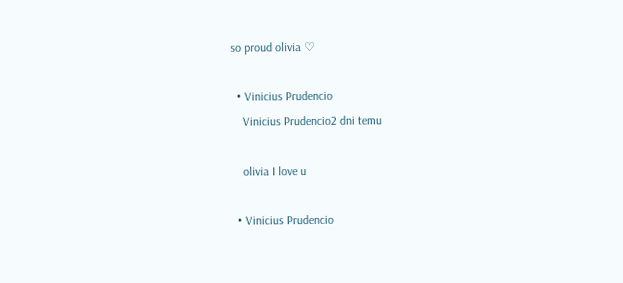so proud olivia ♡

  • Vinicius Prudencio
    Vinicius Prudencio2 dni temu

    olivia I love u

  • Vinicius Prudencio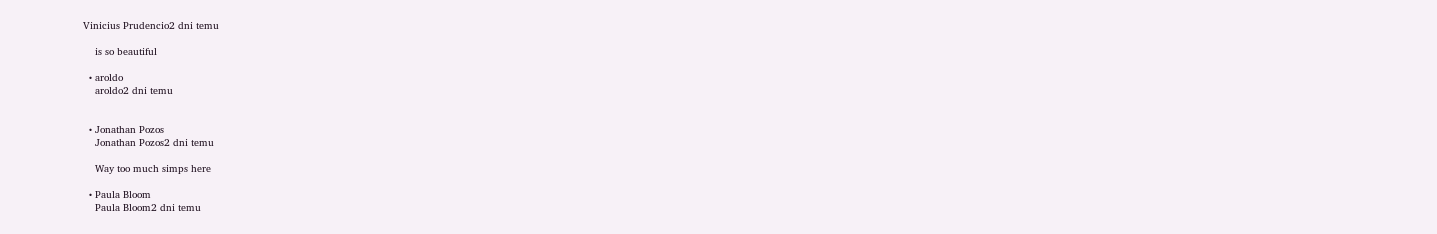Vinicius Prudencio2 dni temu

    is so beautiful

  • aroldo
    aroldo2 dni temu


  • Jonathan Pozos
    Jonathan Pozos2 dni temu

    Way too much simps here

  • Paula Bloom
    Paula Bloom2 dni temu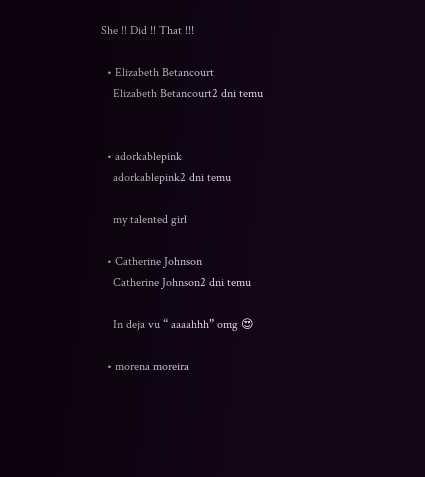She !! Did !! That !!!

  • Elizabeth Betancourt
    Elizabeth Betancourt2 dni temu


  • adorkablepink
    adorkablepink2 dni temu

    my talented girl

  • Catherine Johnson
    Catherine Johnson2 dni temu

    In deja vu “ aaaahhh” omg 😍

  • morena moreira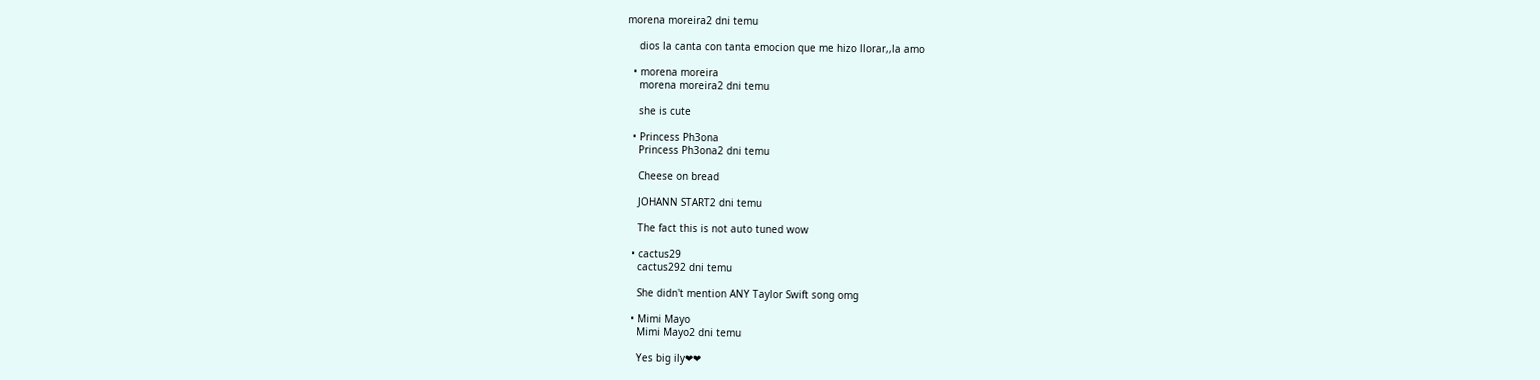morena moreira2 dni temu

    dios la canta con tanta emocion que me hizo llorar,,la amo

  • morena moreira
    morena moreira2 dni temu

    she is cute

  • Princess Ph3ona
    Princess Ph3ona2 dni temu

    Cheese on bread

    JOHANN START2 dni temu

    The fact this is not auto tuned wow

  • cactus29
    cactus292 dni temu

    She didn't mention ANY Taylor Swift song omg

  • Mimi Mayo
    Mimi Mayo2 dni temu

    Yes big ily❤❤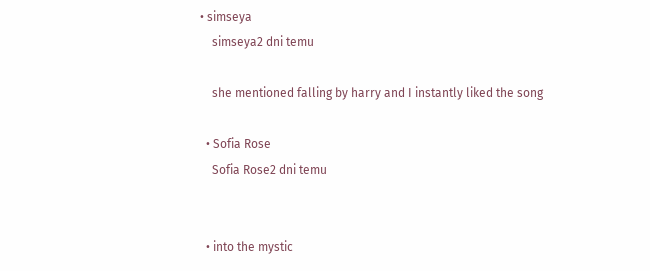• simseya
    simseya2 dni temu

    she mentioned falling by harry and I instantly liked the song

  • Sofia Rose
    Sofia Rose2 dni temu


  • into the mystic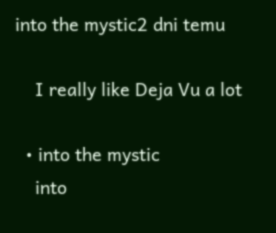into the mystic2 dni temu

    I really like Deja Vu a lot

  • into the mystic
    into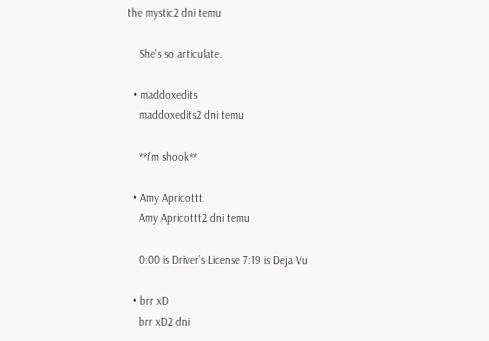the mystic2 dni temu

    She's so articulate.

  • maddoxedits
    maddoxedits2 dni temu

    **i'm shook**

  • Amy Apricottt
    Amy Apricottt2 dni temu

    0:00 is Driver’s License 7:19 is Deja Vu

  • brr xD
    brr xD2 dni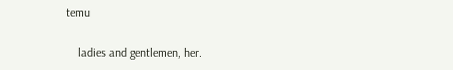temu

    ladies and gentlemen, her.